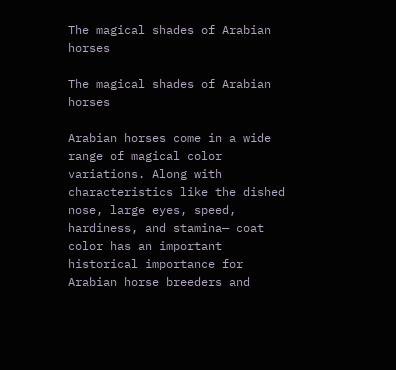The magical shades of Arabian horses

The magical shades of Arabian horses

Arabian horses come in a wide range of magical color variations. Along with characteristics like the dished nose, large eyes, speed, hardiness, and stamina— coat color has an important historical importance for Arabian horse breeders and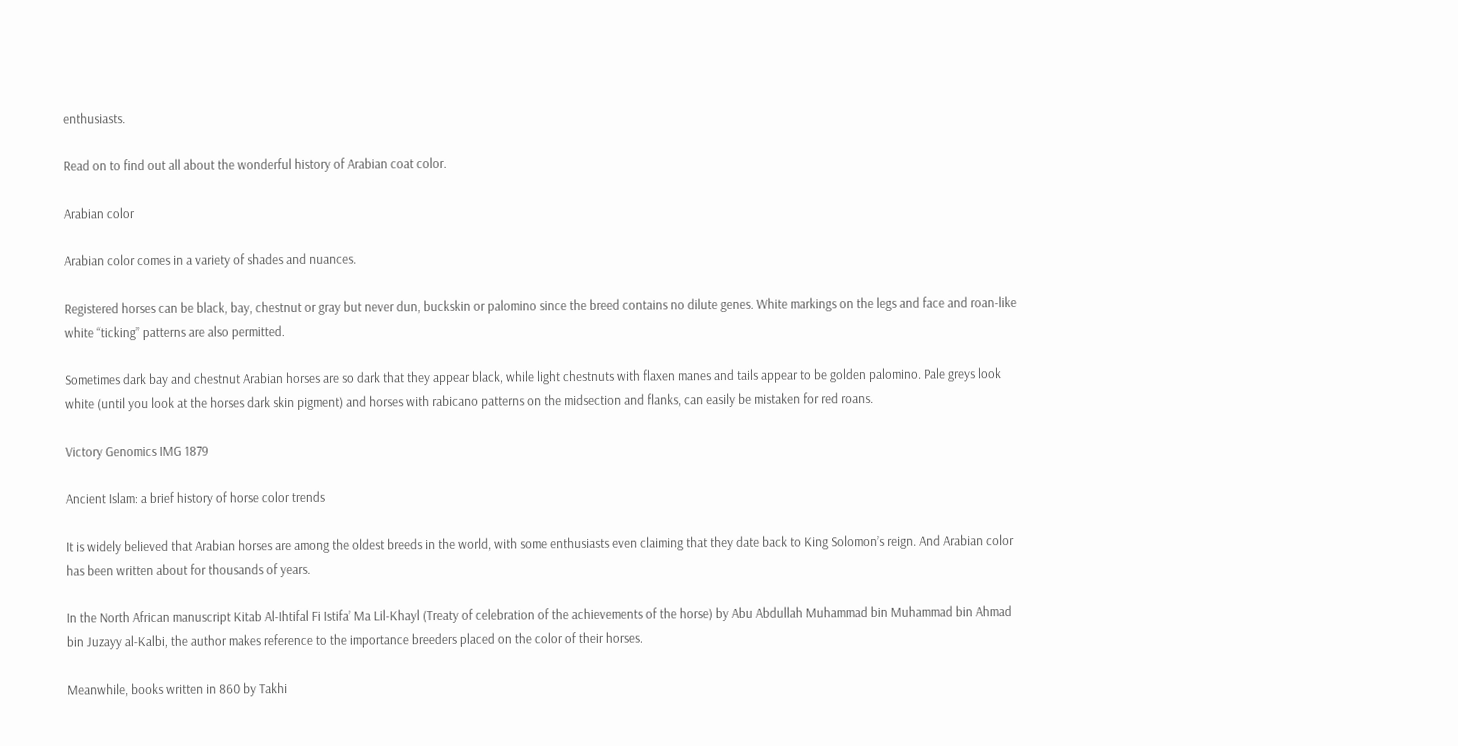enthusiasts.

Read on to find out all about the wonderful history of Arabian coat color.

Arabian color

Arabian color comes in a variety of shades and nuances.

Registered horses can be black, bay, chestnut or gray but never dun, buckskin or palomino since the breed contains no dilute genes. White markings on the legs and face and roan-like white “ticking” patterns are also permitted.

Sometimes dark bay and chestnut Arabian horses are so dark that they appear black, while light chestnuts with flaxen manes and tails appear to be golden palomino. Pale greys look white (until you look at the horses dark skin pigment) and horses with rabicano patterns on the midsection and flanks, can easily be mistaken for red roans.

Victory Genomics IMG 1879

Ancient Islam: a brief history of horse color trends

It is widely believed that Arabian horses are among the oldest breeds in the world, with some enthusiasts even claiming that they date back to King Solomon’s reign. And Arabian color has been written about for thousands of years.

In the North African manuscript Kitab Al-Ihtifal Fi Istifa’ Ma Lil-Khayl (Treaty of celebration of the achievements of the horse) by Abu Abdullah Muhammad bin Muhammad bin Ahmad bin Juzayy al-Kalbi, the author makes reference to the importance breeders placed on the color of their horses.

Meanwhile, books written in 860 by Takhi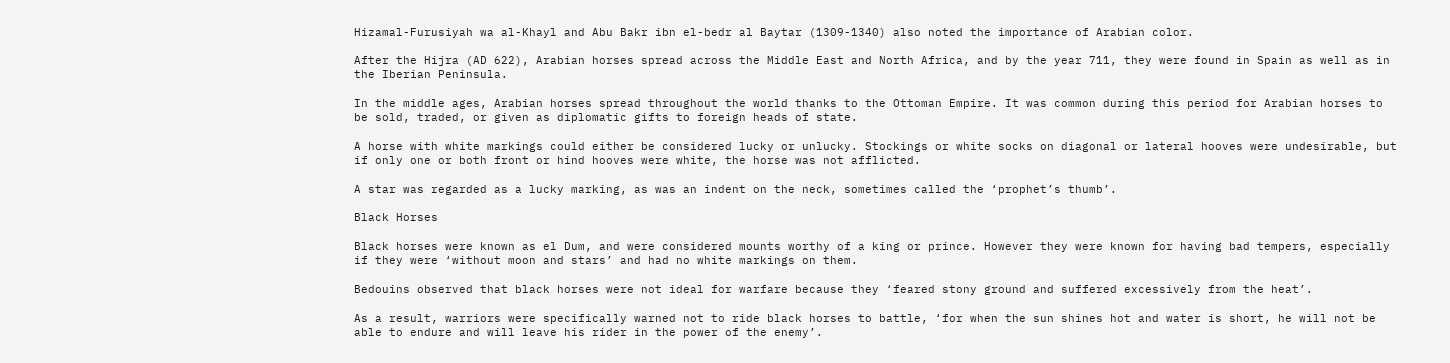Hizamal-Furusiyah wa al-Khayl and Abu Bakr ibn el-bedr al Baytar (1309-1340) also noted the importance of Arabian color.

After the Hijra (AD 622), Arabian horses spread across the Middle East and North Africa, and by the year 711, they were found in Spain as well as in the Iberian Peninsula.

In the middle ages, Arabian horses spread throughout the world thanks to the Ottoman Empire. It was common during this period for Arabian horses to be sold, traded, or given as diplomatic gifts to foreign heads of state.

A horse with white markings could either be considered lucky or unlucky. Stockings or white socks on diagonal or lateral hooves were undesirable, but if only one or both front or hind hooves were white, the horse was not afflicted.

A star was regarded as a lucky marking, as was an indent on the neck, sometimes called the ‘prophet’s thumb’.

Black Horses

Black horses were known as el Dum, and were considered mounts worthy of a king or prince. However they were known for having bad tempers, especially if they were ‘without moon and stars’ and had no white markings on them.

Bedouins observed that black horses were not ideal for warfare because they ‘feared stony ground and suffered excessively from the heat’.

As a result, warriors were specifically warned not to ride black horses to battle, ‘for when the sun shines hot and water is short, he will not be able to endure and will leave his rider in the power of the enemy’.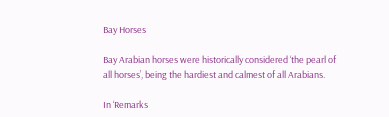Bay Horses

Bay Arabian horses were historically considered ‘the pearl of all horses’, being the hardiest and calmest of all Arabians.

In ‘Remarks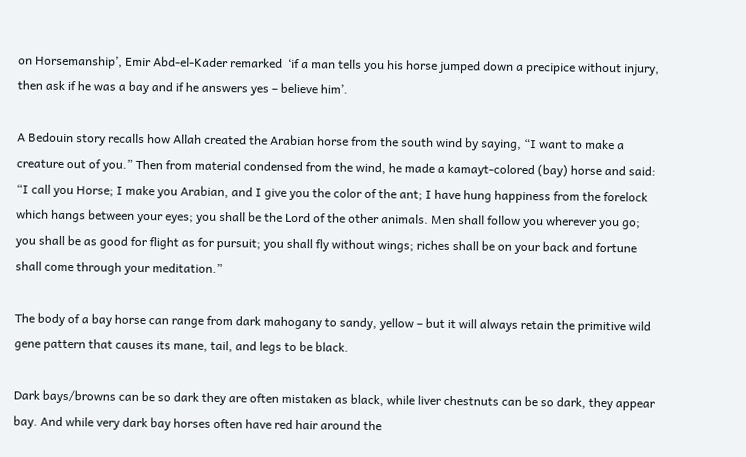on Horsemanship’, Emir Abd-el-Kader remarked  ‘if a man tells you his horse jumped down a precipice without injury, then ask if he was a bay and if he answers yes – believe him’.

A Bedouin story recalls how Allah created the Arabian horse from the south wind by saying, “I want to make a creature out of you.” Then from material condensed from the wind, he made a kamayt-colored (bay) horse and said: “I call you Horse; I make you Arabian, and I give you the color of the ant; I have hung happiness from the forelock which hangs between your eyes; you shall be the Lord of the other animals. Men shall follow you wherever you go; you shall be as good for flight as for pursuit; you shall fly without wings; riches shall be on your back and fortune shall come through your meditation.”

The body of a bay horse can range from dark mahogany to sandy, yellow – but it will always retain the primitive wild gene pattern that causes its mane, tail, and legs to be black.

Dark bays/browns can be so dark they are often mistaken as black, while liver chestnuts can be so dark, they appear bay. And while very dark bay horses often have red hair around the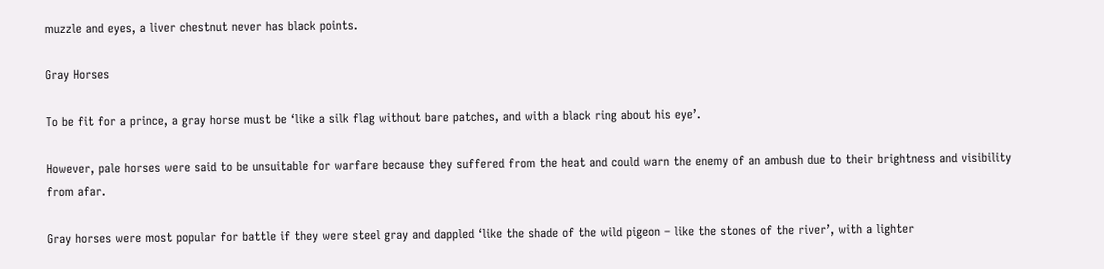muzzle and eyes, a liver chestnut never has black points.

Gray Horses

To be fit for a prince, a gray horse must be ‘like a silk flag without bare patches, and with a black ring about his eye’.

However, pale horses were said to be unsuitable for warfare because they suffered from the heat and could warn the enemy of an ambush due to their brightness and visibility from afar.

Gray horses were most popular for battle if they were steel gray and dappled ‘like the shade of the wild pigeon – like the stones of the river’, with a lighter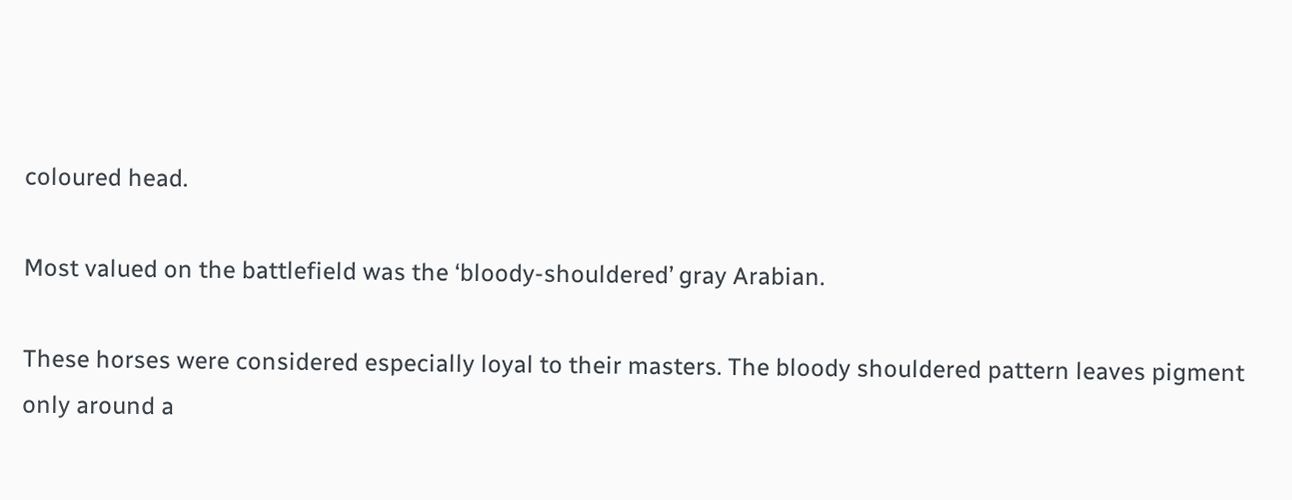coloured head.

Most valued on the battlefield was the ‘bloody-shouldered’ gray Arabian.

These horses were considered especially loyal to their masters. The bloody shouldered pattern leaves pigment only around a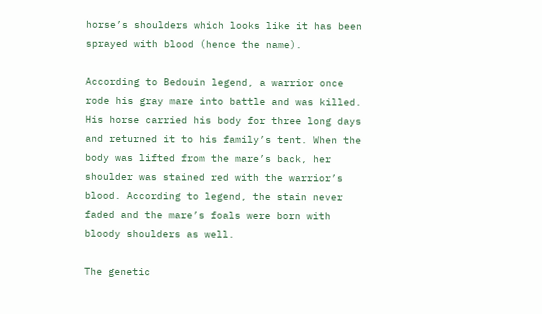horse’s shoulders which looks like it has been sprayed with blood (hence the name).

According to Bedouin legend, a warrior once rode his gray mare into battle and was killed. His horse carried his body for three long days and returned it to his family’s tent. When the body was lifted from the mare’s back, her shoulder was stained red with the warrior’s blood. According to legend, the stain never faded and the mare’s foals were born with bloody shoulders as well.

The genetic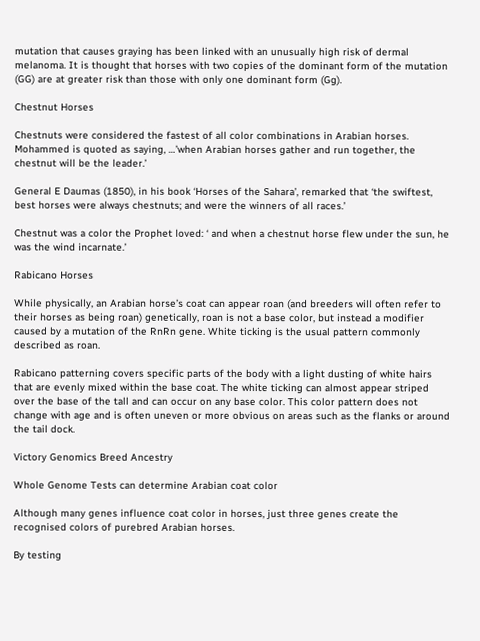mutation that causes graying has been linked with an unusually high risk of dermal melanoma. It is thought that horses with two copies of the dominant form of the mutation (GG) are at greater risk than those with only one dominant form (Gg).

Chestnut Horses

Chestnuts were considered the fastest of all color combinations in Arabian horses. Mohammed is quoted as saying, …’when Arabian horses gather and run together, the chestnut will be the leader.’

General E Daumas (1850), in his book ‘Horses of the Sahara’, remarked that ‘the swiftest, best horses were always chestnuts; and were the winners of all races.’

Chestnut was a color the Prophet loved: ‘ and when a chestnut horse flew under the sun, he was the wind incarnate.’

Rabicano Horses

While physically, an Arabian horse’s coat can appear roan (and breeders will often refer to their horses as being roan) genetically, roan is not a base color, but instead a modifier caused by a mutation of the RnRn gene. White ticking is the usual pattern commonly described as roan.

Rabicano patterning covers specific parts of the body with a light dusting of white hairs that are evenly mixed within the base coat. The white ticking can almost appear striped over the base of the tall and can occur on any base color. This color pattern does not change with age and is often uneven or more obvious on areas such as the flanks or around the tail dock.

Victory Genomics Breed Ancestry

Whole Genome Tests can determine Arabian coat color

Although many genes influence coat color in horses, just three genes create the recognised colors of purebred Arabian horses.

By testing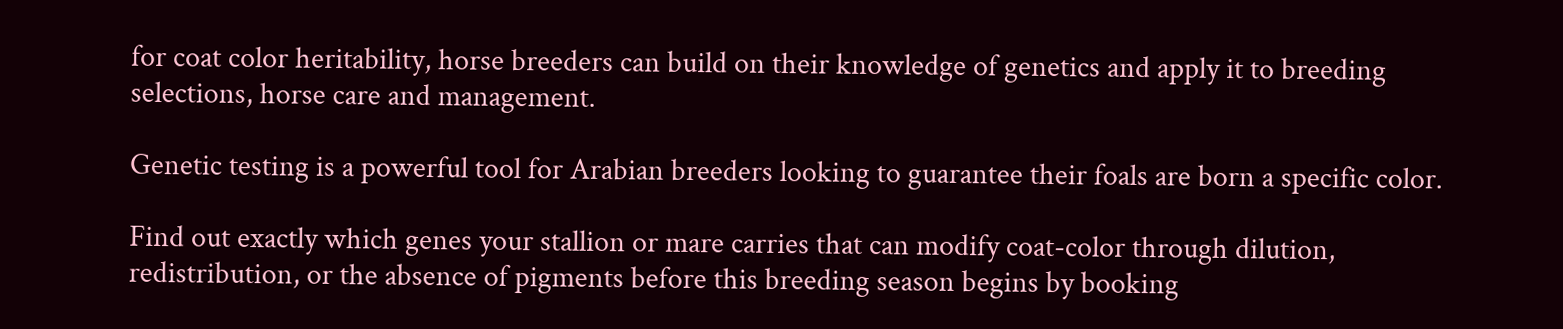for coat color heritability, horse breeders can build on their knowledge of genetics and apply it to breeding selections, horse care and management.

Genetic testing is a powerful tool for Arabian breeders looking to guarantee their foals are born a specific color.

Find out exactly which genes your stallion or mare carries that can modify coat-color through dilution, redistribution, or the absence of pigments before this breeding season begins by booking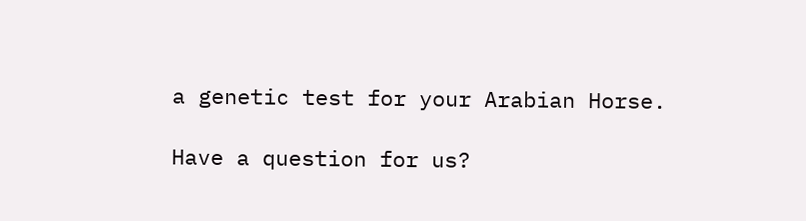a genetic test for your Arabian Horse.

Have a question for us?